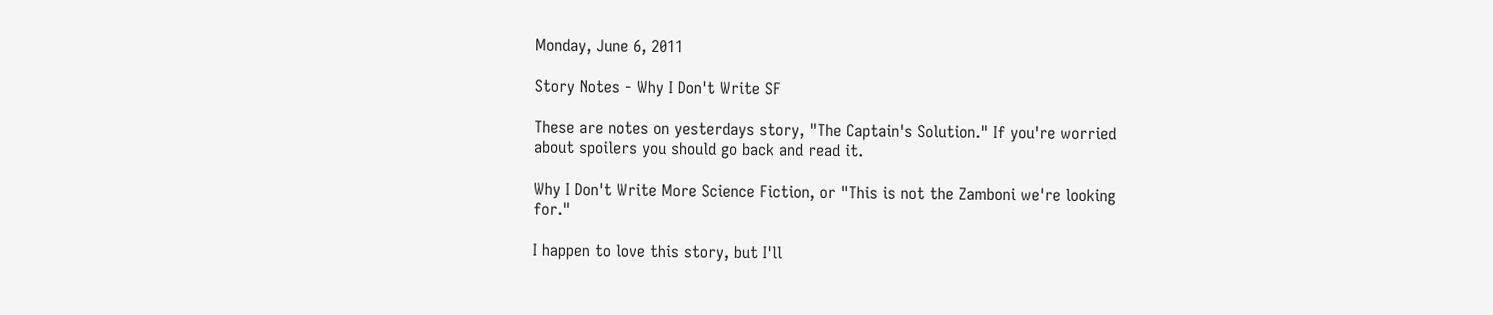Monday, June 6, 2011

Story Notes - Why I Don't Write SF

These are notes on yesterdays story, "The Captain's Solution." If you're worried about spoilers you should go back and read it.

Why I Don't Write More Science Fiction, or "This is not the Zamboni we're looking for."

I happen to love this story, but I'll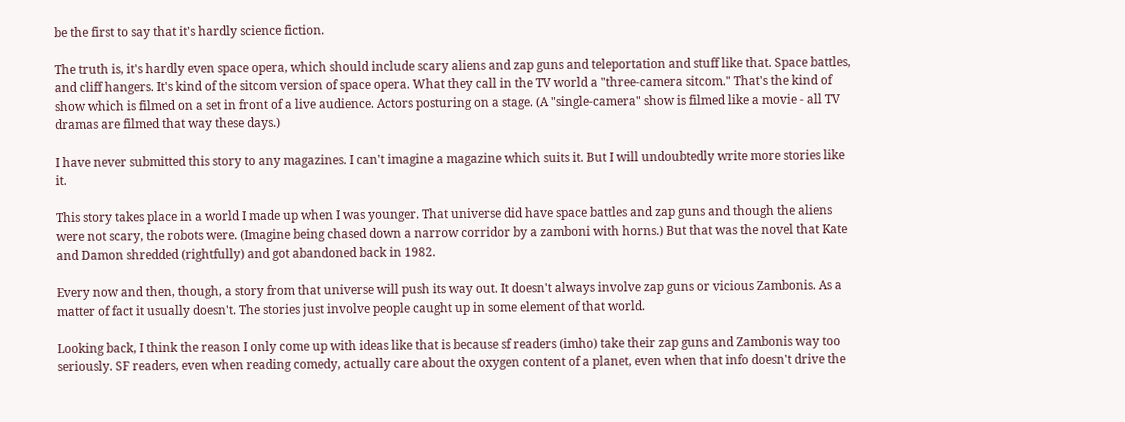be the first to say that it's hardly science fiction.

The truth is, it's hardly even space opera, which should include scary aliens and zap guns and teleportation and stuff like that. Space battles, and cliff hangers. It's kind of the sitcom version of space opera. What they call in the TV world a "three-camera sitcom." That's the kind of show which is filmed on a set in front of a live audience. Actors posturing on a stage. (A "single-camera" show is filmed like a movie - all TV dramas are filmed that way these days.)

I have never submitted this story to any magazines. I can't imagine a magazine which suits it. But I will undoubtedly write more stories like it.

This story takes place in a world I made up when I was younger. That universe did have space battles and zap guns and though the aliens were not scary, the robots were. (Imagine being chased down a narrow corridor by a zamboni with horns.) But that was the novel that Kate and Damon shredded (rightfully) and got abandoned back in 1982.

Every now and then, though, a story from that universe will push its way out. It doesn't always involve zap guns or vicious Zambonis. As a matter of fact it usually doesn't. The stories just involve people caught up in some element of that world.

Looking back, I think the reason I only come up with ideas like that is because sf readers (imho) take their zap guns and Zambonis way too seriously. SF readers, even when reading comedy, actually care about the oxygen content of a planet, even when that info doesn't drive the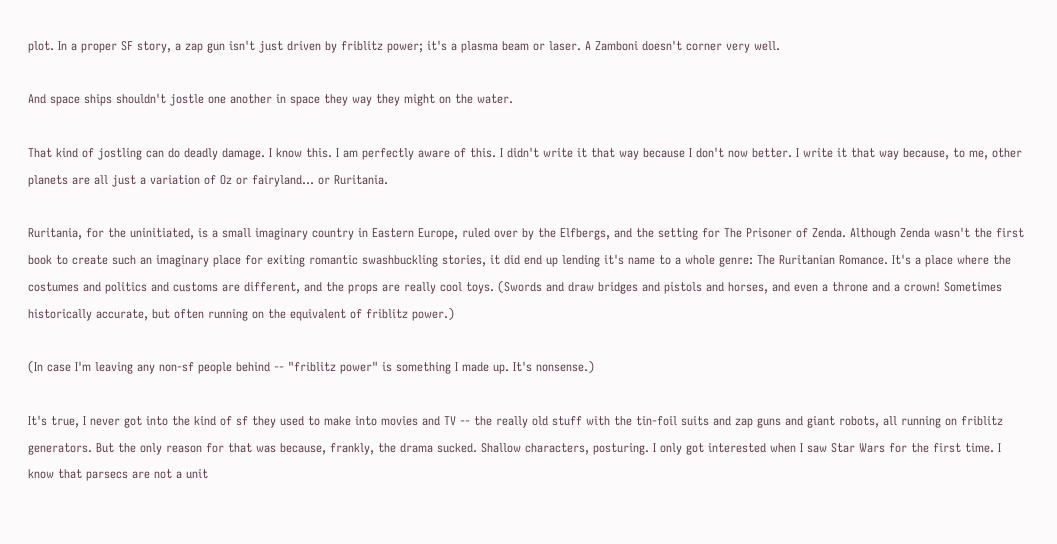plot. In a proper SF story, a zap gun isn't just driven by friblitz power; it's a plasma beam or laser. A Zamboni doesn't corner very well.

And space ships shouldn't jostle one another in space they way they might on the water.

That kind of jostling can do deadly damage. I know this. I am perfectly aware of this. I didn't write it that way because I don't now better. I write it that way because, to me, other planets are all just a variation of Oz or fairyland... or Ruritania.

Ruritania, for the uninitiated, is a small imaginary country in Eastern Europe, ruled over by the Elfbergs, and the setting for The Prisoner of Zenda. Although Zenda wasn't the first book to create such an imaginary place for exiting romantic swashbuckling stories, it did end up lending it's name to a whole genre: The Ruritanian Romance. It's a place where the costumes and politics and customs are different, and the props are really cool toys. (Swords and draw bridges and pistols and horses, and even a throne and a crown! Sometimes historically accurate, but often running on the equivalent of friblitz power.)

(In case I'm leaving any non-sf people behind -- "friblitz power" is something I made up. It's nonsense.)

It's true, I never got into the kind of sf they used to make into movies and TV -- the really old stuff with the tin-foil suits and zap guns and giant robots, all running on friblitz generators. But the only reason for that was because, frankly, the drama sucked. Shallow characters, posturing. I only got interested when I saw Star Wars for the first time. I know that parsecs are not a unit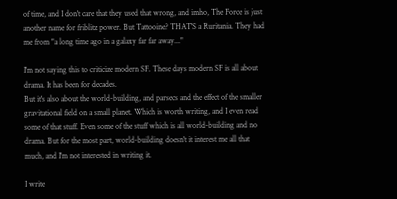of time, and I don't care that they used that wrong, and imho, The Force is just another name for friblitz power. But Tattooine? THAT'S a Ruritania. They had me from "a long time ago in a galaxy far far away..."

I'm not saying this to criticize modern SF. These days modern SF is all about drama. It has been for decades.
But it's also about the world-building, and parsecs and the effect of the smaller gravitational field on a small planet. Which is worth writing, and I even read some of that stuff. Even some of the stuff which is all world-building and no drama. But for the most part, world-building doesn't it interest me all that much, and I'm not interested in writing it.

I write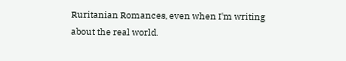Ruritanian Romances, even when I'm writing about the real world.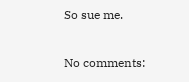So sue me.

No comments: